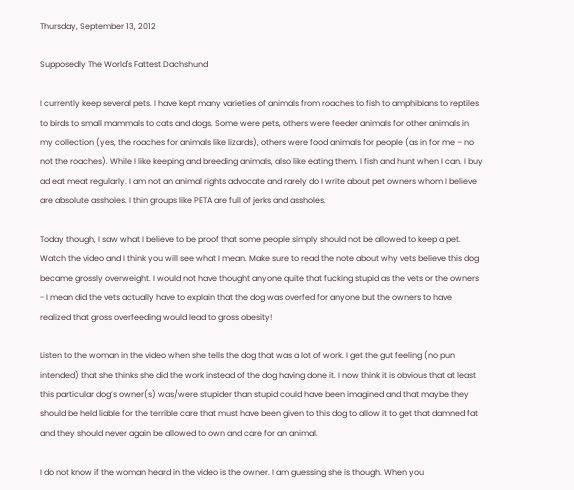Thursday, September 13, 2012

Supposedly The World's Fattest Dachshund

I currently keep several pets. I have kept many varieties of animals from roaches to fish to amphibians to reptiles to birds to small mammals to cats and dogs. Some were pets, others were feeder animals for other animals in my collection (yes, the roaches for animals like lizards), others were food animals for people (as in for me – no not the roaches). While I like keeping and breeding animals, also like eating them. I fish and hunt when I can. I buy ad eat meat regularly. I am not an animal rights advocate and rarely do I write about pet owners whom I believe are absolute assholes. I thin groups like PETA are full of jerks and assholes.

Today though, I saw what I believe to be proof that some people simply should not be allowed to keep a pet. Watch the video and I think you will see what I mean. Make sure to read the note about why vets believe this dog became grossly overweight. I would not have thought anyone quite that fucking stupid as the vets or the owners - I mean did the vets actually have to explain that the dog was overfed for anyone but the owners to have realized that gross overfeeding would lead to gross obesity!

Listen to the woman in the video when she tells the dog that was a lot of work. I get the gut feeling (no pun intended) that she thinks she did the work instead of the dog having done it. I now think it is obvious that at least this particular dog’s owner(s) was/were stupider than stupid could have been imagined and that maybe they should be held liable for the terrible care that must have been given to this dog to allow it to get that damned fat and they should never again be allowed to own and care for an animal.

I do not know if the woman heard in the video is the owner. I am guessing she is though. When you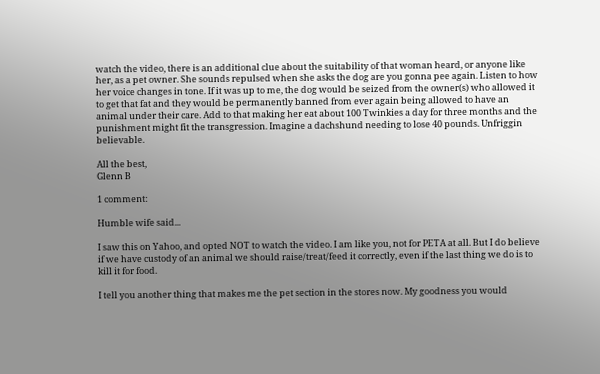watch the video, there is an additional clue about the suitability of that woman heard, or anyone like her, as a pet owner. She sounds repulsed when she asks the dog are you gonna pee again. Listen to how her voice changes in tone. If it was up to me, the dog would be seized from the owner(s) who allowed it to get that fat and they would be permanently banned from ever again being allowed to have an animal under their care. Add to that making her eat about 100 Twinkies a day for three months and the punishment might fit the transgression. Imagine a dachshund needing to lose 40 pounds. Unfriggin believable.

All the best,
Glenn B

1 comment:

Humble wife said...

I saw this on Yahoo, and opted NOT to watch the video. I am like you, not for PETA at all. But I do believe if we have custody of an animal we should raise/treat/feed it correctly, even if the last thing we do is to kill it for food.

I tell you another thing that makes me the pet section in the stores now. My goodness you would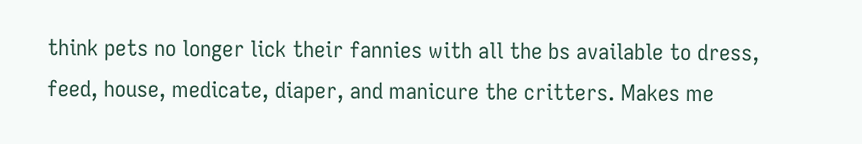think pets no longer lick their fannies with all the bs available to dress, feed, house, medicate, diaper, and manicure the critters. Makes me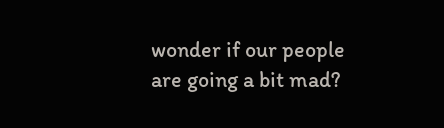wonder if our people are going a bit mad?